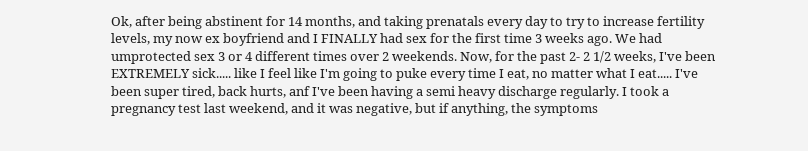Ok, after being abstinent for 14 months, and taking prenatals every day to try to increase fertility levels, my now ex boyfriend and I FINALLY had sex for the first time 3 weeks ago. We had umprotected sex 3 or 4 different times over 2 weekends. Now, for the past 2- 2 1/2 weeks, I've been EXTREMELY sick..... like I feel like I'm going to puke every time I eat, no matter what I eat..... I've been super tired, back hurts, anf I've been having a semi heavy discharge regularly. I took a pregnancy test last weekend, and it was negative, but if anything, the symptoms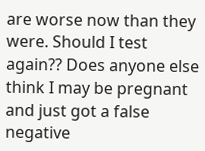are worse now than they were. Should I test again?? Does anyone else think I may be pregnant and just got a false negative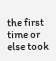the first time or else took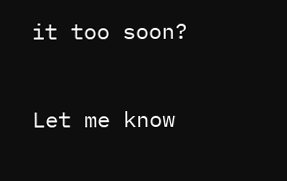it too soon?

Let me know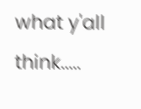what y'all think.....